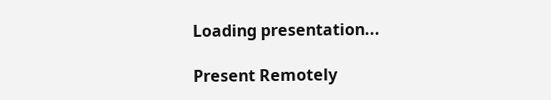Loading presentation...

Present Remotely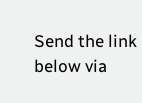Send the link below via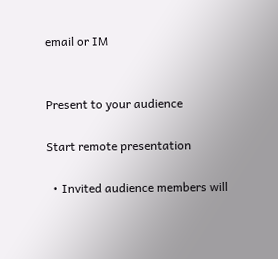email or IM


Present to your audience

Start remote presentation

  • Invited audience members will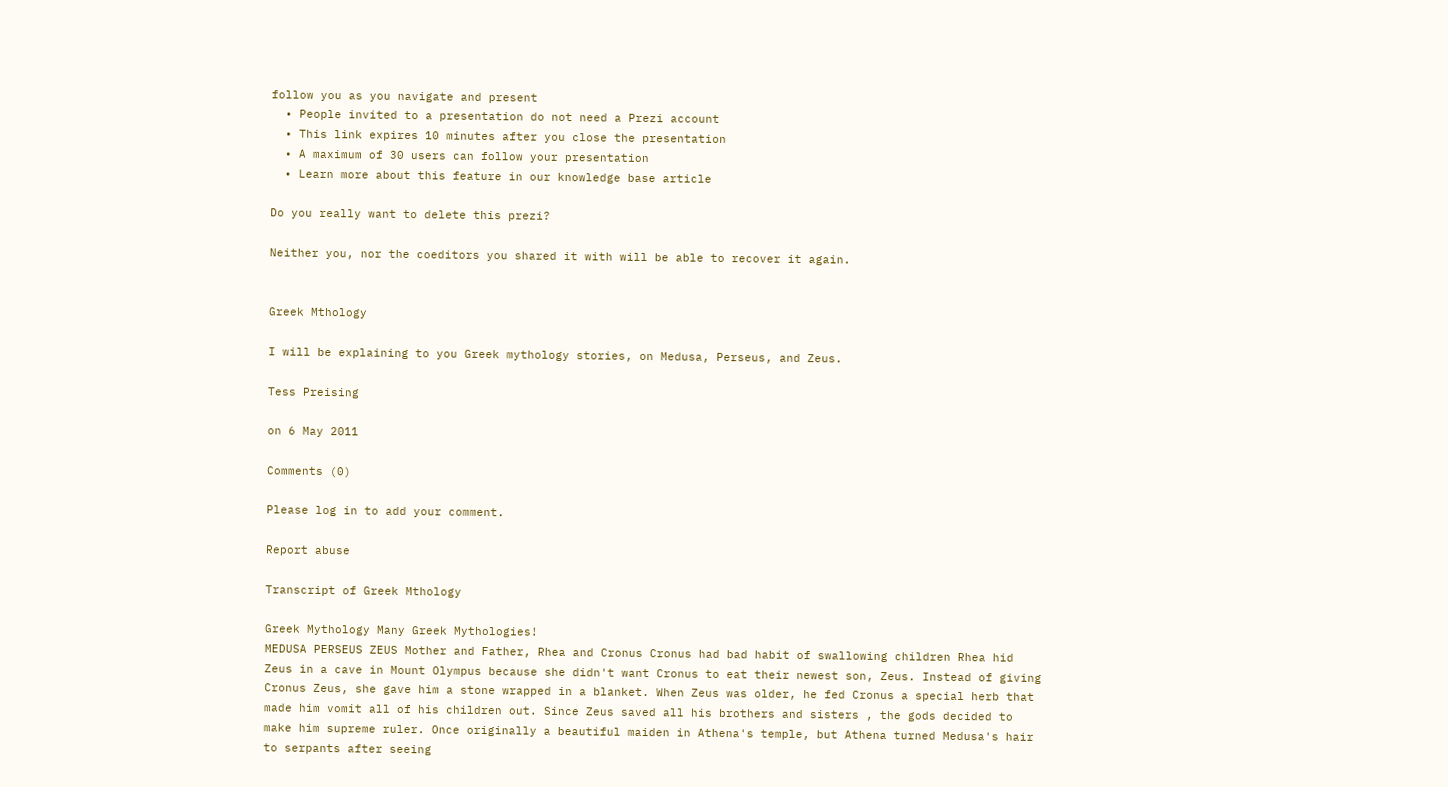follow you as you navigate and present
  • People invited to a presentation do not need a Prezi account
  • This link expires 10 minutes after you close the presentation
  • A maximum of 30 users can follow your presentation
  • Learn more about this feature in our knowledge base article

Do you really want to delete this prezi?

Neither you, nor the coeditors you shared it with will be able to recover it again.


Greek Mthology

I will be explaining to you Greek mythology stories, on Medusa, Perseus, and Zeus.

Tess Preising

on 6 May 2011

Comments (0)

Please log in to add your comment.

Report abuse

Transcript of Greek Mthology

Greek Mythology Many Greek Mythologies!
MEDUSA PERSEUS ZEUS Mother and Father, Rhea and Cronus Cronus had bad habit of swallowing children Rhea hid Zeus in a cave in Mount Olympus because she didn't want Cronus to eat their newest son, Zeus. Instead of giving Cronus Zeus, she gave him a stone wrapped in a blanket. When Zeus was older, he fed Cronus a special herb that made him vomit all of his children out. Since Zeus saved all his brothers and sisters , the gods decided to make him supreme ruler. Once originally a beautiful maiden in Athena's temple, but Athena turned Medusa's hair to serpants after seeing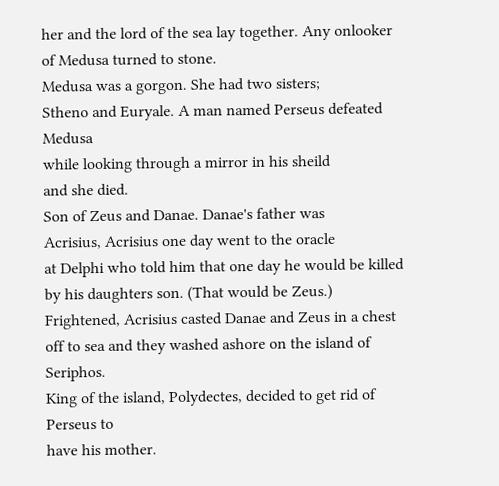her and the lord of the sea lay together. Any onlooker of Medusa turned to stone.
Medusa was a gorgon. She had two sisters;
Stheno and Euryale. A man named Perseus defeated Medusa
while looking through a mirror in his sheild
and she died.
Son of Zeus and Danae. Danae's father was
Acrisius, Acrisius one day went to the oracle
at Delphi who told him that one day he would be killed
by his daughters son. (That would be Zeus.)
Frightened, Acrisius casted Danae and Zeus in a chest
off to sea and they washed ashore on the island of Seriphos.
King of the island, Polydectes, decided to get rid of Perseus to
have his mother.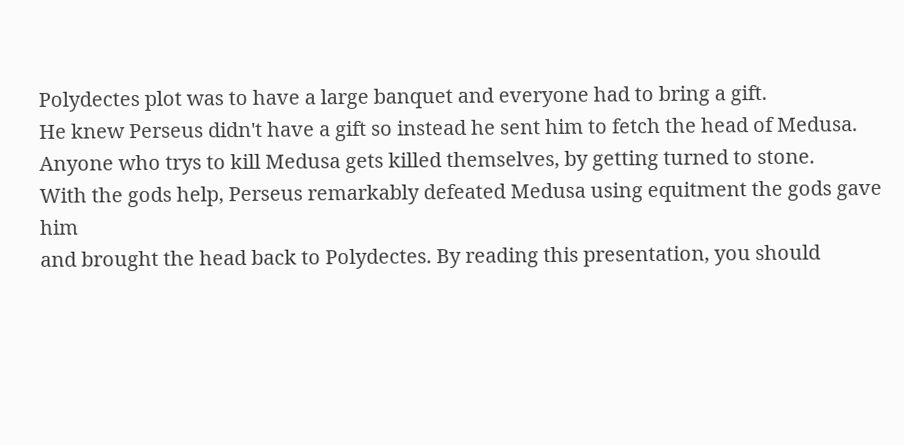Polydectes plot was to have a large banquet and everyone had to bring a gift.
He knew Perseus didn't have a gift so instead he sent him to fetch the head of Medusa.
Anyone who trys to kill Medusa gets killed themselves, by getting turned to stone.
With the gods help, Perseus remarkably defeated Medusa using equitment the gods gave him
and brought the head back to Polydectes. By reading this presentation, you should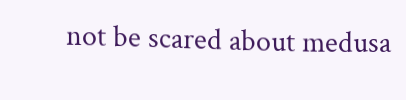not be scared about medusa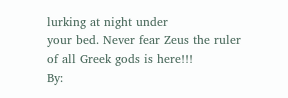lurking at night under
your bed. Never fear Zeus the ruler of all Greek gods is here!!!
By: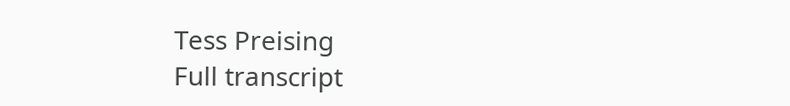Tess Preising
Full transcript